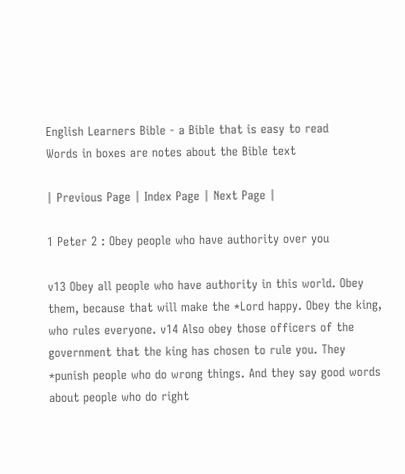English Learners Bible - a Bible that is easy to read
Words in boxes are notes about the Bible text

| Previous Page | Index Page | Next Page |

1 Peter 2 : Obey people who have authority over you

v13 Obey all people who have authority in this world. Obey them, because that will make the *Lord happy. Obey the king, who rules everyone. v14 Also obey those officers of the government that the king has chosen to rule you. They *punish people who do wrong things. And they say good words about people who do right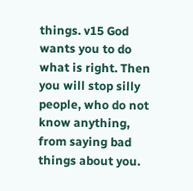things. v15 God wants you to do what is right. Then you will stop silly people, who do not know anything, from saying bad things about you.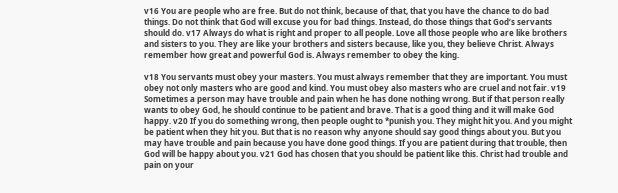v16 You are people who are free. But do not think, because of that, that you have the chance to do bad things. Do not think that God will excuse you for bad things. Instead, do those things that God’s servants should do. v17 Always do what is right and proper to all people. Love all those people who are like brothers and sisters to you. They are like your brothers and sisters because, like you, they believe Christ. Always remember how great and powerful God is. Always remember to obey the king.

v18 You servants must obey your masters. You must always remember that they are important. You must obey not only masters who are good and kind. You must obey also masters who are cruel and not fair. v19 Sometimes a person may have trouble and pain when he has done nothing wrong. But if that person really wants to obey God, he should continue to be patient and brave. That is a good thing and it will make God happy. v20 If you do something wrong, then people ought to *punish you. They might hit you. And you might be patient when they hit you. But that is no reason why anyone should say good things about you. But you may have trouble and pain because you have done good things. If you are patient during that trouble, then God will be happy about you. v21 God has chosen that you should be patient like this. Christ had trouble and pain on your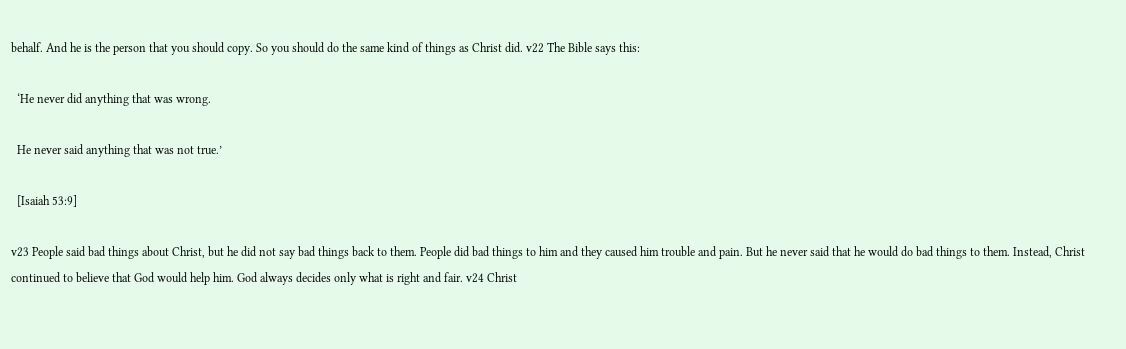behalf. And he is the person that you should copy. So you should do the same kind of things as Christ did. v22 The Bible says this:

  ‘He never did anything that was wrong.

  He never said anything that was not true.’

  [Isaiah 53:9]

v23 People said bad things about Christ, but he did not say bad things back to them. People did bad things to him and they caused him trouble and pain. But he never said that he would do bad things to them. Instead, Christ continued to believe that God would help him. God always decides only what is right and fair. v24 Christ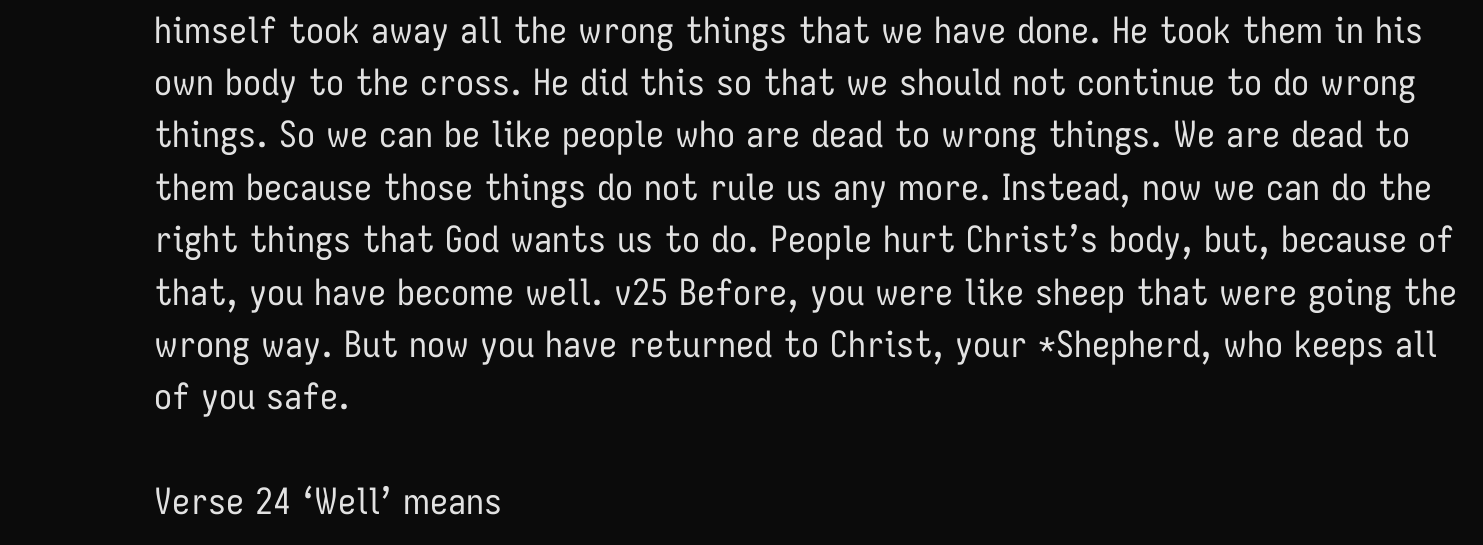himself took away all the wrong things that we have done. He took them in his own body to the cross. He did this so that we should not continue to do wrong things. So we can be like people who are dead to wrong things. We are dead to them because those things do not rule us any more. Instead, now we can do the right things that God wants us to do. People hurt Christ’s body, but, because of that, you have become well. v25 Before, you were like sheep that were going the wrong way. But now you have returned to Christ, your *Shepherd, who keeps all of you safe.

Verse 24 ‘Well’ means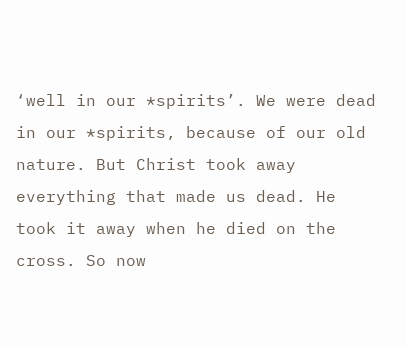‘well in our *spirits’. We were dead in our *spirits, because of our old nature. But Christ took away everything that made us dead. He took it away when he died on the cross. So now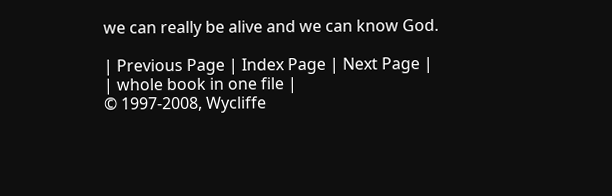we can really be alive and we can know God.

| Previous Page | Index Page | Next Page |
| whole book in one file |
© 1997-2008, Wycliffe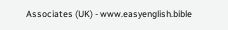Associates (UK) - www.easyenglish.bible